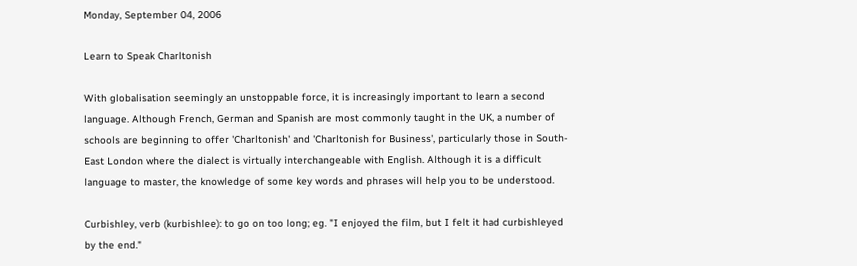Monday, September 04, 2006

Learn to Speak Charltonish

With globalisation seemingly an unstoppable force, it is increasingly important to learn a second language. Although French, German and Spanish are most commonly taught in the UK, a number of schools are beginning to offer 'Charltonish' and 'Charltonish for Business', particularly those in South-East London where the dialect is virtually interchangeable with English. Although it is a difficult language to master, the knowledge of some key words and phrases will help you to be understood.

Curbishley, verb (kurbishlee): to go on too long; eg. "I enjoyed the film, but I felt it had curbishleyed by the end."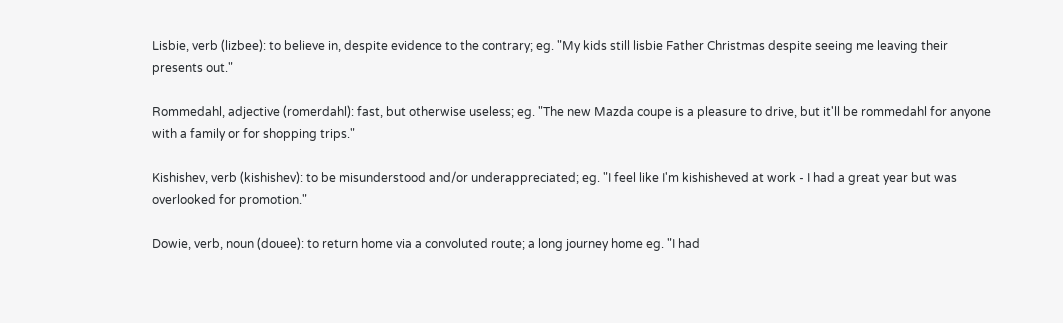Lisbie, verb (lizbee): to believe in, despite evidence to the contrary; eg. "My kids still lisbie Father Christmas despite seeing me leaving their presents out."

Rommedahl, adjective (romerdahl): fast, but otherwise useless; eg. "The new Mazda coupe is a pleasure to drive, but it'll be rommedahl for anyone with a family or for shopping trips."

Kishishev, verb (kishishev): to be misunderstood and/or underappreciated; eg. "I feel like I'm kishisheved at work - I had a great year but was overlooked for promotion."

Dowie, verb, noun (douee): to return home via a convoluted route; a long journey home eg. "I had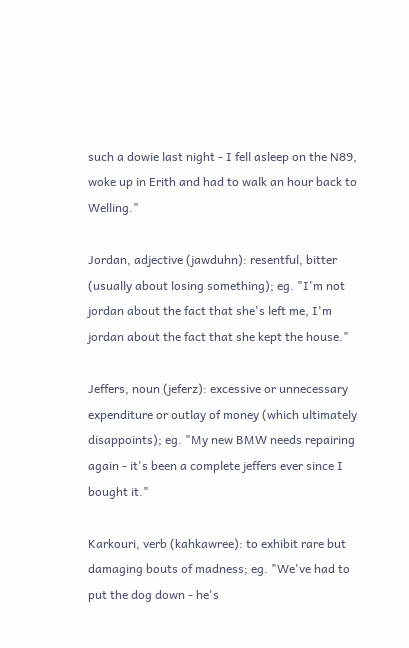such a dowie last night - I fell asleep on the N89, woke up in Erith and had to walk an hour back to Welling."

Jordan, adjective (jawduhn): resentful, bitter (usually about losing something); eg. "I'm not jordan about the fact that she's left me, I'm jordan about the fact that she kept the house."

Jeffers, noun (jeferz): excessive or unnecessary expenditure or outlay of money (which ultimately disappoints); eg. "My new BMW needs repairing again - it's been a complete jeffers ever since I bought it."

Karkouri, verb (kahkawree): to exhibit rare but damaging bouts of madness; eg. "We've had to put the dog down - he's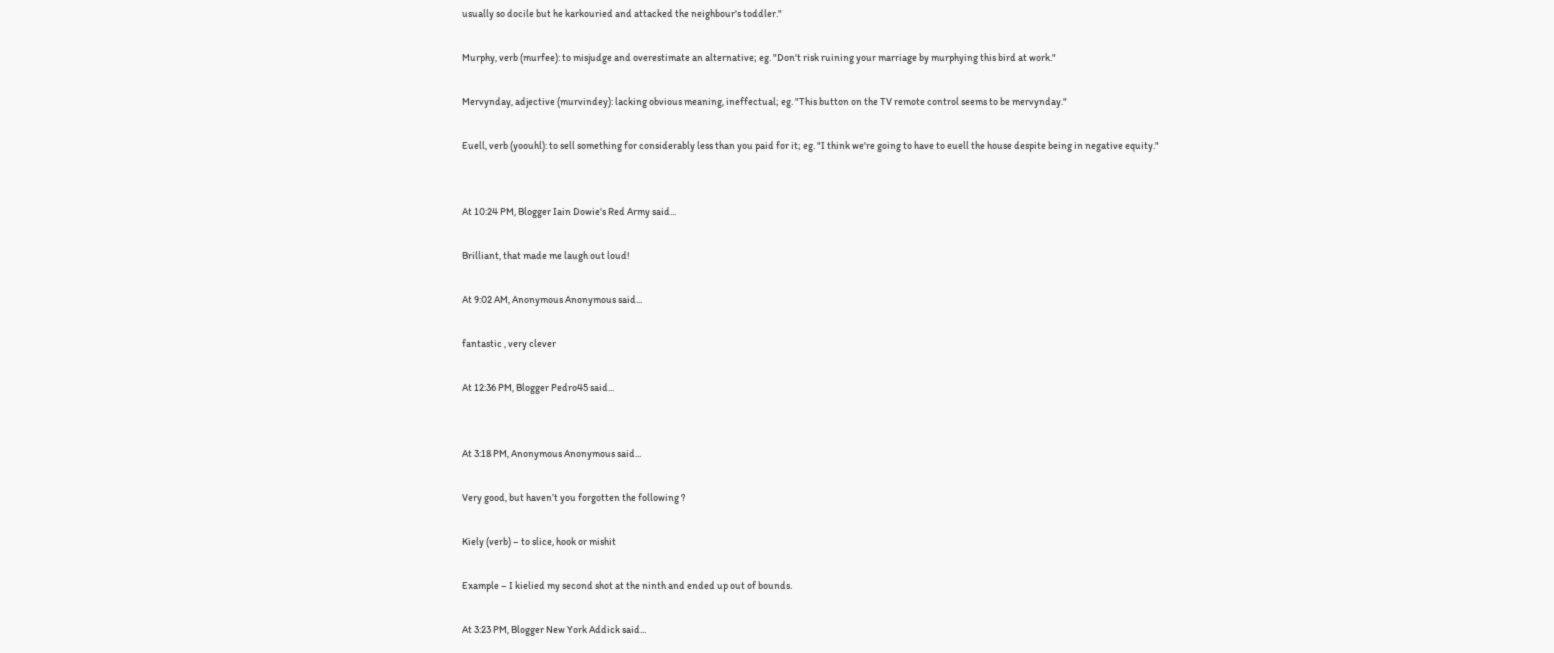usually so docile but he karkouried and attacked the neighbour's toddler."

Murphy, verb (murfee): to misjudge and overestimate an alternative; eg. "Don't risk ruining your marriage by murphying this bird at work."

Mervynday, adjective (murvindey): lacking obvious meaning, ineffectual; eg. "This button on the TV remote control seems to be mervynday."

Euell, verb (yoouhl): to sell something for considerably less than you paid for it; eg. "I think we're going to have to euell the house despite being in negative equity."


At 10:24 PM, Blogger Iain Dowie's Red Army said...

Brilliant, that made me laugh out loud!

At 9:02 AM, Anonymous Anonymous said...

fantastic , very clever

At 12:36 PM, Blogger Pedro45 said...


At 3:18 PM, Anonymous Anonymous said...

Very good, but haven’t you forgotten the following ?

Kiely (verb) – to slice, hook or mishit

Example – I kielied my second shot at the ninth and ended up out of bounds.

At 3:23 PM, Blogger New York Addick said...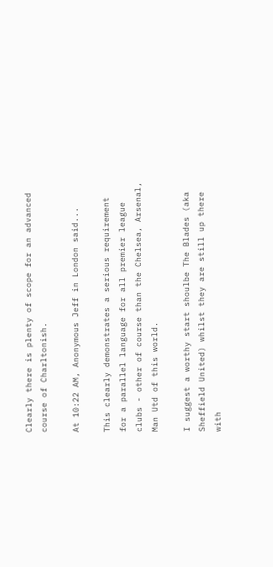Clearly there is plenty of scope for an advanced course of Charltonish.

At 10:22 AM, Anonymous Jeff in London said...

This clearly demonstrates a serious requirement for a parallel language for all premier league clubs - other of course than the Chelsea, Arsenal, Man Utd of this world.

I suggest a worthy start shoulbe The Blades (aka Sheffield United) whilst they are still up there with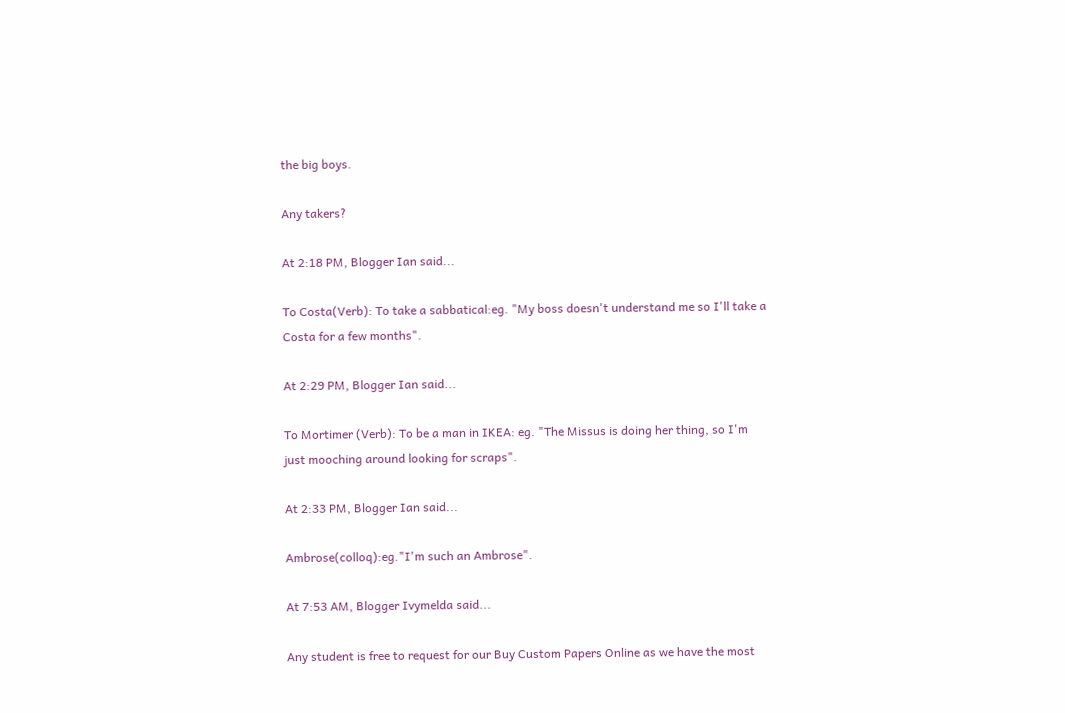the big boys.

Any takers?

At 2:18 PM, Blogger Ian said...

To Costa(Verb): To take a sabbatical:eg. "My boss doesn't understand me so I'll take a Costa for a few months".

At 2:29 PM, Blogger Ian said...

To Mortimer (Verb): To be a man in IKEA: eg. "The Missus is doing her thing, so I'm just mooching around looking for scraps".

At 2:33 PM, Blogger Ian said...

Ambrose(colloq):eg."I'm such an Ambrose".

At 7:53 AM, Blogger Ivymelda said...

Any student is free to request for our Buy Custom Papers Online as we have the most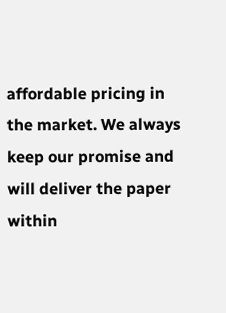affordable pricing in the market. We always keep our promise and will deliver the paper within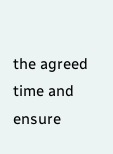the agreed time and ensure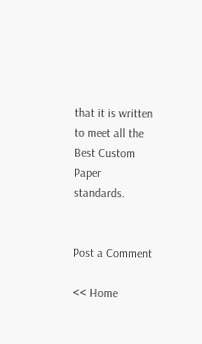that it is written to meet all the Best Custom Paper standards.


Post a Comment

<< Home